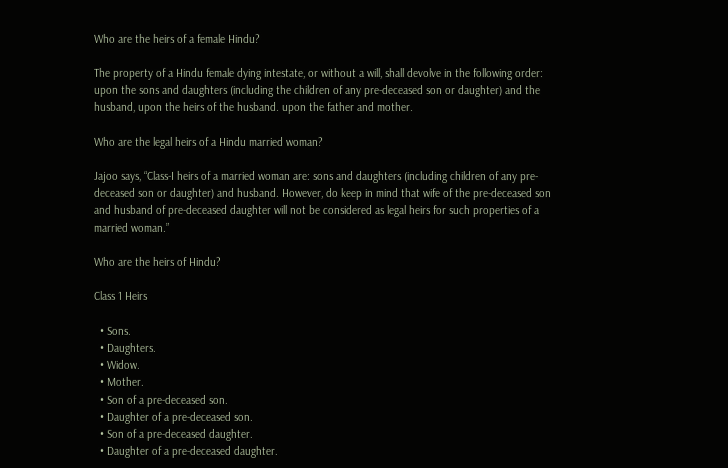Who are the heirs of a female Hindu?

The property of a Hindu female dying intestate, or without a will, shall devolve in the following order: upon the sons and daughters (including the children of any pre-deceased son or daughter) and the husband, upon the heirs of the husband. upon the father and mother.

Who are the legal heirs of a Hindu married woman?

Jajoo says, “Class-I heirs of a married woman are: sons and daughters (including children of any pre-deceased son or daughter) and husband. However, do keep in mind that wife of the pre-deceased son and husband of pre-deceased daughter will not be considered as legal heirs for such properties of a married woman.”

Who are the heirs of Hindu?

Class 1 Heirs

  • Sons.
  • Daughters.
  • Widow.
  • Mother.
  • Son of a pre-deceased son.
  • Daughter of a pre-deceased son.
  • Son of a pre-deceased daughter.
  • Daughter of a pre-deceased daughter.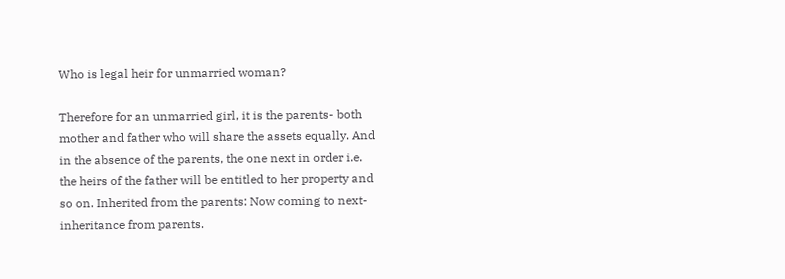Who is legal heir for unmarried woman?

Therefore for an unmarried girl, it is the parents- both mother and father who will share the assets equally. And in the absence of the parents, the one next in order i.e. the heirs of the father will be entitled to her property and so on. Inherited from the parents: Now coming to next- inheritance from parents.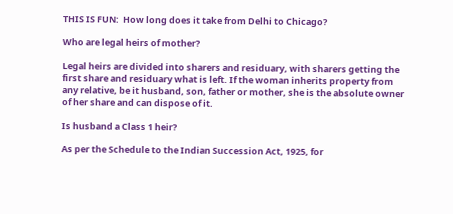THIS IS FUN:  How long does it take from Delhi to Chicago?

Who are legal heirs of mother?

Legal heirs are divided into sharers and residuary, with sharers getting the first share and residuary what is left. If the woman inherits property from any relative, be it husband, son, father or mother, she is the absolute owner of her share and can dispose of it.

Is husband a Class 1 heir?

As per the Schedule to the Indian Succession Act, 1925, for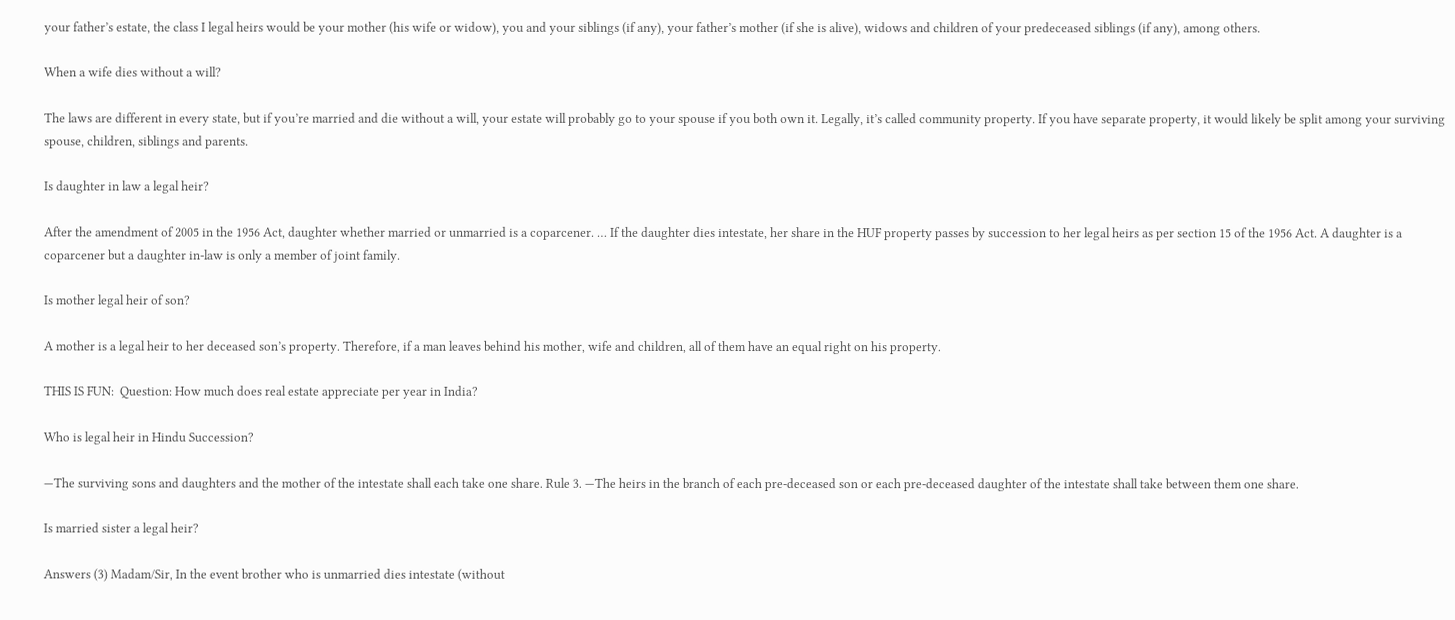your father’s estate, the class I legal heirs would be your mother (his wife or widow), you and your siblings (if any), your father’s mother (if she is alive), widows and children of your predeceased siblings (if any), among others.

When a wife dies without a will?

The laws are different in every state, but if you’re married and die without a will, your estate will probably go to your spouse if you both own it. Legally, it’s called community property. If you have separate property, it would likely be split among your surviving spouse, children, siblings and parents.

Is daughter in law a legal heir?

After the amendment of 2005 in the 1956 Act, daughter whether married or unmarried is a coparcener. … If the daughter dies intestate, her share in the HUF property passes by succession to her legal heirs as per section 15 of the 1956 Act. A daughter is a coparcener but a daughter in-law is only a member of joint family.

Is mother legal heir of son?

A mother is a legal heir to her deceased son’s property. Therefore, if a man leaves behind his mother, wife and children, all of them have an equal right on his property.

THIS IS FUN:  Question: How much does real estate appreciate per year in India?

Who is legal heir in Hindu Succession?

—The surviving sons and daughters and the mother of the intestate shall each take one share. Rule 3. —The heirs in the branch of each pre-deceased son or each pre-deceased daughter of the intestate shall take between them one share.

Is married sister a legal heir?

Answers (3) Madam/Sir, In the event brother who is unmarried dies intestate (without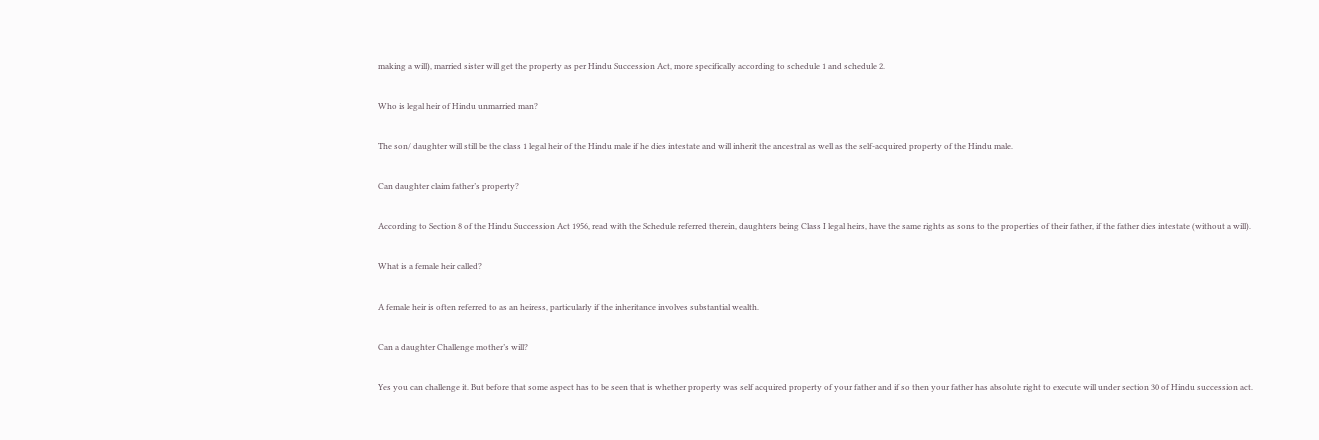making a will), married sister will get the property as per Hindu Succession Act, more specifically according to schedule 1 and schedule 2.

Who is legal heir of Hindu unmarried man?

The son/ daughter will still be the class 1 legal heir of the Hindu male if he dies intestate and will inherit the ancestral as well as the self-acquired property of the Hindu male.

Can daughter claim father’s property?

According to Section 8 of the Hindu Succession Act 1956, read with the Schedule referred therein, daughters being Class I legal heirs, have the same rights as sons to the properties of their father, if the father dies intestate (without a will).

What is a female heir called?

A female heir is often referred to as an heiress, particularly if the inheritance involves substantial wealth.

Can a daughter Challenge mother’s will?

Yes you can challenge it. But before that some aspect has to be seen that is whether property was self acquired property of your father and if so then your father has absolute right to execute will under section 30 of Hindu succession act.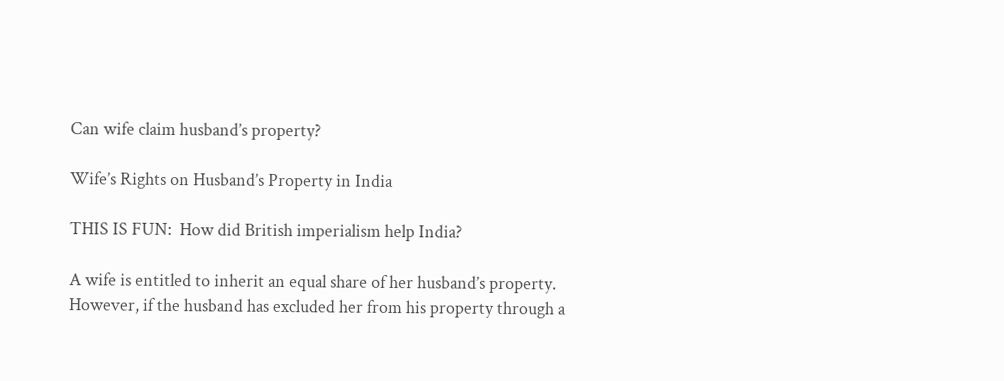Can wife claim husband’s property?

Wife’s Rights on Husband’s Property in India

THIS IS FUN:  How did British imperialism help India?

A wife is entitled to inherit an equal share of her husband’s property. However, if the husband has excluded her from his property through a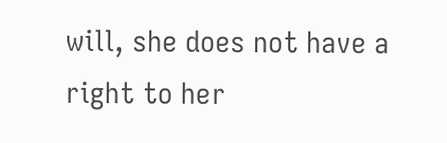will, she does not have a right to her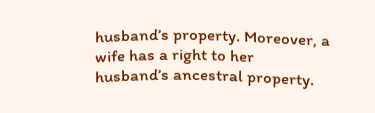husband’s property. Moreover, a wife has a right to her husband’s ancestral property.